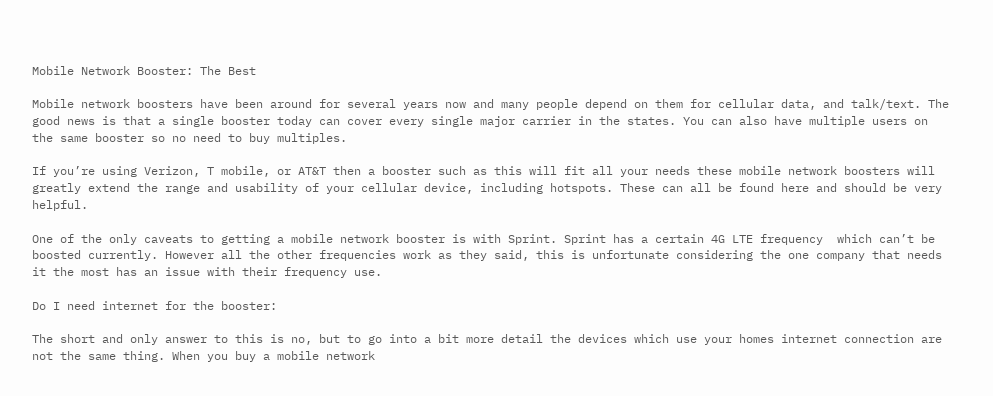Mobile Network Booster: The Best

Mobile network boosters have been around for several years now and many people depend on them for cellular data, and talk/text. The good news is that a single booster today can cover every single major carrier in the states. You can also have multiple users on the same booster so no need to buy multiples.

If you’re using Verizon, T mobile, or AT&T then a booster such as this will fit all your needs these mobile network boosters will greatly extend the range and usability of your cellular device, including hotspots. These can all be found here and should be very helpful.

One of the only caveats to getting a mobile network booster is with Sprint. Sprint has a certain 4G LTE frequency  which can’t be boosted currently. However all the other frequencies work as they said, this is unfortunate considering the one company that needs it the most has an issue with their frequency use.

Do I need internet for the booster:

The short and only answer to this is no, but to go into a bit more detail the devices which use your homes internet connection are not the same thing. When you buy a mobile network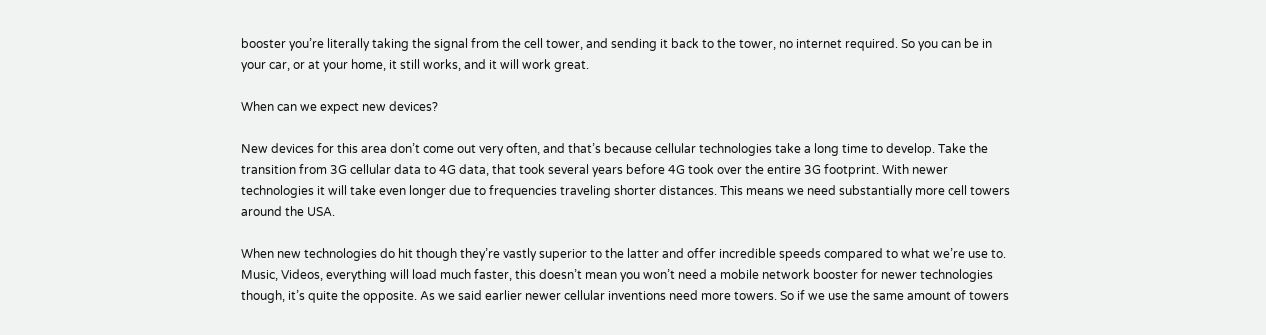booster you’re literally taking the signal from the cell tower, and sending it back to the tower, no internet required. So you can be in your car, or at your home, it still works, and it will work great.

When can we expect new devices?

New devices for this area don’t come out very often, and that’s because cellular technologies take a long time to develop. Take the transition from 3G cellular data to 4G data, that took several years before 4G took over the entire 3G footprint. With newer technologies it will take even longer due to frequencies traveling shorter distances. This means we need substantially more cell towers around the USA.

When new technologies do hit though they’re vastly superior to the latter and offer incredible speeds compared to what we’re use to. Music, Videos, everything will load much faster, this doesn’t mean you won’t need a mobile network booster for newer technologies though, it’s quite the opposite. As we said earlier newer cellular inventions need more towers. So if we use the same amount of towers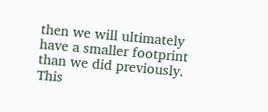then we will ultimately have a smaller footprint than we did previously. This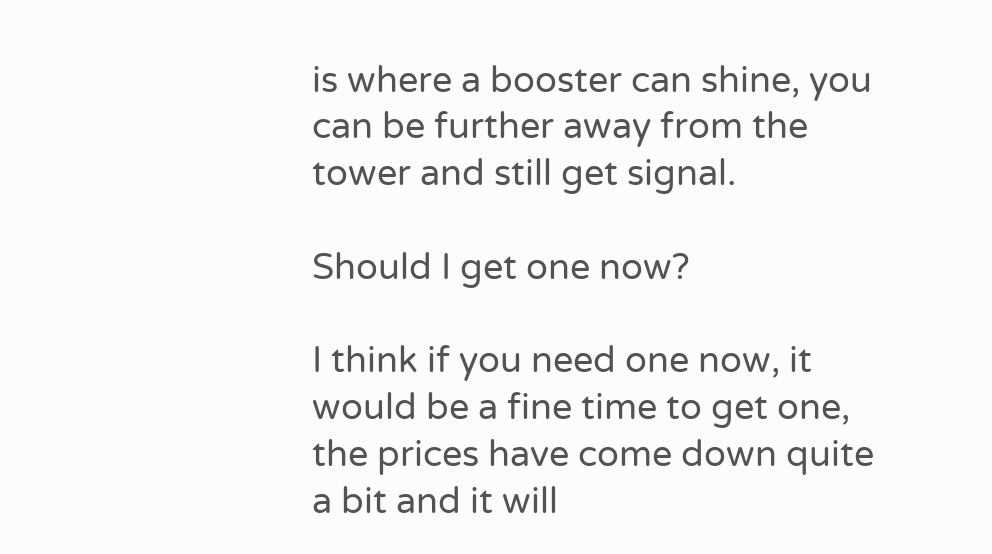is where a booster can shine, you can be further away from the tower and still get signal.

Should I get one now?

I think if you need one now, it would be a fine time to get one, the prices have come down quite a bit and it will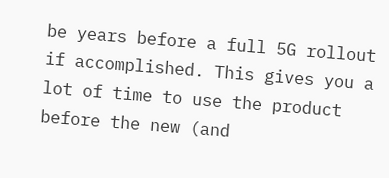be years before a full 5G rollout if accomplished. This gives you a lot of time to use the product before the new (and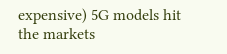expensive) 5G models hit the markets